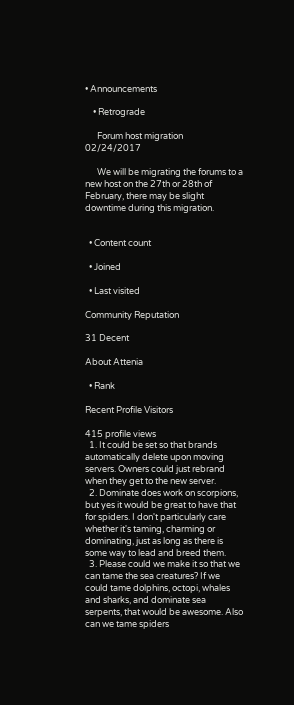• Announcements

    • Retrograde

      Forum host migration   02/24/2017

      We will be migrating the forums to a new host on the 27th or 28th of February, there may be slight downtime during this migration.


  • Content count

  • Joined

  • Last visited

Community Reputation

31 Decent

About Attenia

  • Rank

Recent Profile Visitors

415 profile views
  1. It could be set so that brands automatically delete upon moving servers. Owners could just rebrand when they get to the new server.
  2. Dominate does work on scorpions, but yes it would be great to have that for spiders. I don't particularly care whether it's taming, charming or dominating, just as long as there is some way to lead and breed them.
  3. Please could we make it so that we can tame the sea creatures? If we could tame dolphins, octopi, whales and sharks, and dominate sea serpents, that would be awesome. Also can we tame spiders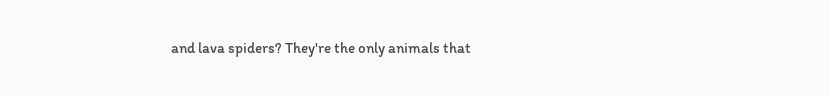and lava spiders? They're the only animals that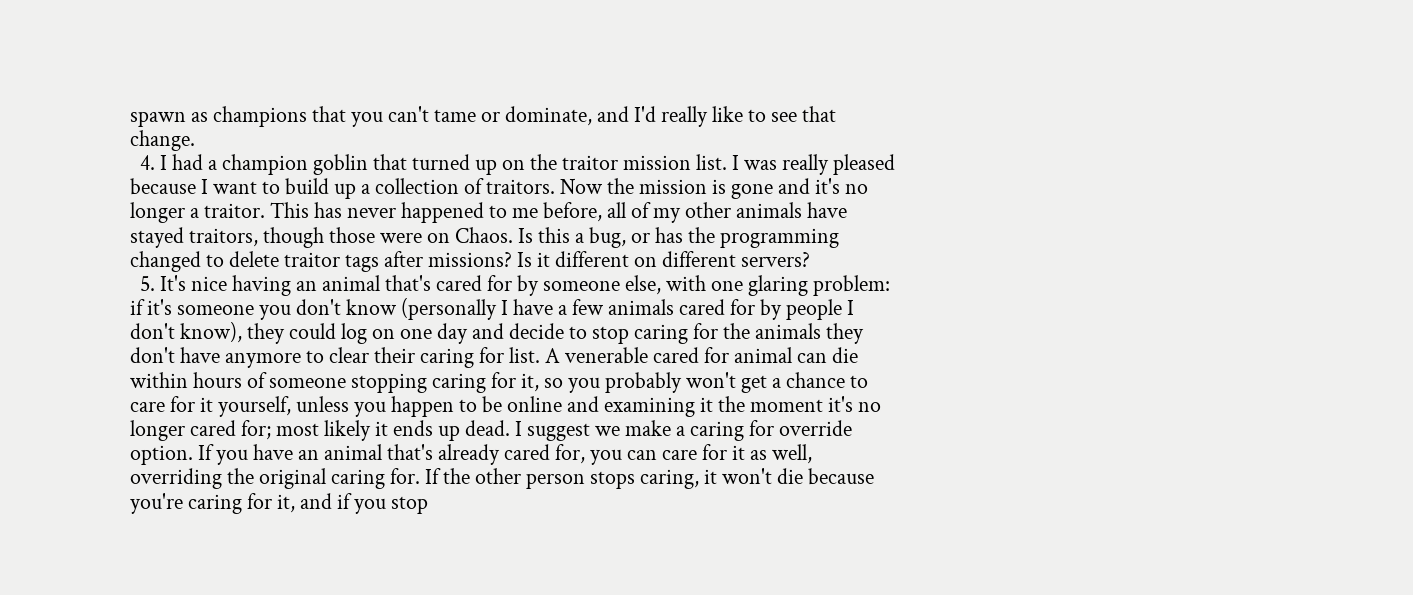spawn as champions that you can't tame or dominate, and I'd really like to see that change.
  4. I had a champion goblin that turned up on the traitor mission list. I was really pleased because I want to build up a collection of traitors. Now the mission is gone and it's no longer a traitor. This has never happened to me before, all of my other animals have stayed traitors, though those were on Chaos. Is this a bug, or has the programming changed to delete traitor tags after missions? Is it different on different servers?
  5. It's nice having an animal that's cared for by someone else, with one glaring problem: if it's someone you don't know (personally I have a few animals cared for by people I don't know), they could log on one day and decide to stop caring for the animals they don't have anymore to clear their caring for list. A venerable cared for animal can die within hours of someone stopping caring for it, so you probably won't get a chance to care for it yourself, unless you happen to be online and examining it the moment it's no longer cared for; most likely it ends up dead. I suggest we make a caring for override option. If you have an animal that's already cared for, you can care for it as well, overriding the original caring for. If the other person stops caring, it won't die because you're caring for it, and if you stop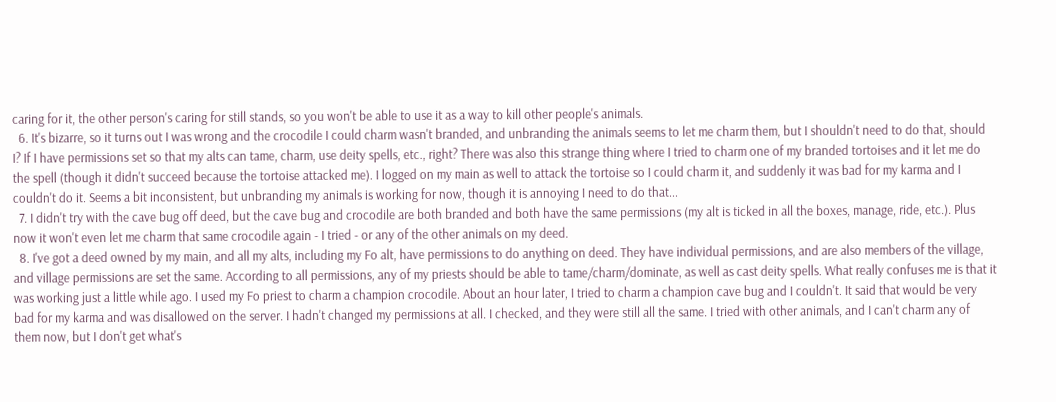caring for it, the other person's caring for still stands, so you won't be able to use it as a way to kill other people's animals.
  6. It's bizarre, so it turns out I was wrong and the crocodile I could charm wasn't branded, and unbranding the animals seems to let me charm them, but I shouldn't need to do that, should I? If I have permissions set so that my alts can tame, charm, use deity spells, etc., right? There was also this strange thing where I tried to charm one of my branded tortoises and it let me do the spell (though it didn't succeed because the tortoise attacked me). I logged on my main as well to attack the tortoise so I could charm it, and suddenly it was bad for my karma and I couldn't do it. Seems a bit inconsistent, but unbranding my animals is working for now, though it is annoying I need to do that...
  7. I didn't try with the cave bug off deed, but the cave bug and crocodile are both branded and both have the same permissions (my alt is ticked in all the boxes, manage, ride, etc.). Plus now it won't even let me charm that same crocodile again - I tried - or any of the other animals on my deed.
  8. I've got a deed owned by my main, and all my alts, including my Fo alt, have permissions to do anything on deed. They have individual permissions, and are also members of the village, and village permissions are set the same. According to all permissions, any of my priests should be able to tame/charm/dominate, as well as cast deity spells. What really confuses me is that it was working just a little while ago. I used my Fo priest to charm a champion crocodile. About an hour later, I tried to charm a champion cave bug and I couldn't. It said that would be very bad for my karma and was disallowed on the server. I hadn't changed my permissions at all. I checked, and they were still all the same. I tried with other animals, and I can't charm any of them now, but I don't get what's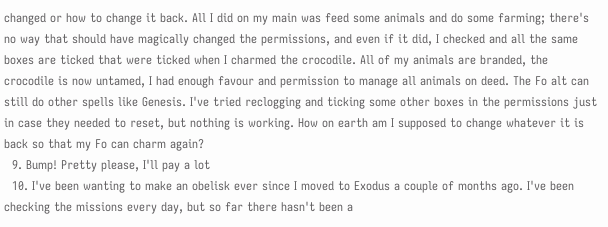changed or how to change it back. All I did on my main was feed some animals and do some farming; there's no way that should have magically changed the permissions, and even if it did, I checked and all the same boxes are ticked that were ticked when I charmed the crocodile. All of my animals are branded, the crocodile is now untamed, I had enough favour and permission to manage all animals on deed. The Fo alt can still do other spells like Genesis. I've tried reclogging and ticking some other boxes in the permissions just in case they needed to reset, but nothing is working. How on earth am I supposed to change whatever it is back so that my Fo can charm again?
  9. Bump! Pretty please, I'll pay a lot
  10. I've been wanting to make an obelisk ever since I moved to Exodus a couple of months ago. I've been checking the missions every day, but so far there hasn't been a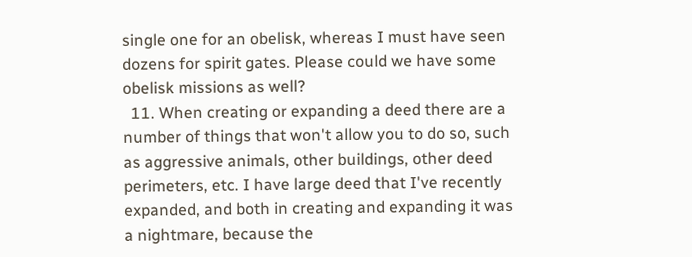single one for an obelisk, whereas I must have seen dozens for spirit gates. Please could we have some obelisk missions as well?
  11. When creating or expanding a deed there are a number of things that won't allow you to do so, such as aggressive animals, other buildings, other deed perimeters, etc. I have large deed that I've recently expanded, and both in creating and expanding it was a nightmare, because the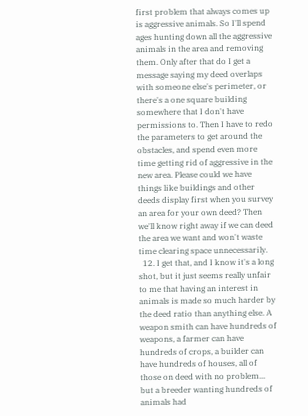first problem that always comes up is aggressive animals. So I'll spend ages hunting down all the aggressive animals in the area and removing them. Only after that do I get a message saying my deed overlaps with someone else's perimeter, or there's a one square building somewhere that I don't have permissions to. Then I have to redo the parameters to get around the obstacles, and spend even more time getting rid of aggressive in the new area. Please could we have things like buildings and other deeds display first when you survey an area for your own deed? Then we'll know right away if we can deed the area we want and won't waste time clearing space unnecessarily.
  12. I get that, and I know it's a long shot, but it just seems really unfair to me that having an interest in animals is made so much harder by the deed ratio than anything else. A weapon smith can have hundreds of weapons, a farmer can have hundreds of crops, a builder can have hundreds of houses, all of those on deed with no problem... but a breeder wanting hundreds of animals had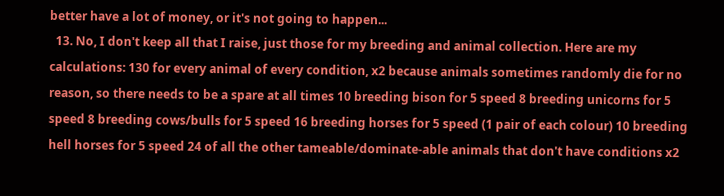better have a lot of money, or it's not going to happen...
  13. No, I don't keep all that I raise, just those for my breeding and animal collection. Here are my calculations: 130 for every animal of every condition, x2 because animals sometimes randomly die for no reason, so there needs to be a spare at all times 10 breeding bison for 5 speed 8 breeding unicorns for 5 speed 8 breeding cows/bulls for 5 speed 16 breeding horses for 5 speed (1 pair of each colour) 10 breeding hell horses for 5 speed 24 of all the other tameable/dominate-able animals that don't have conditions x2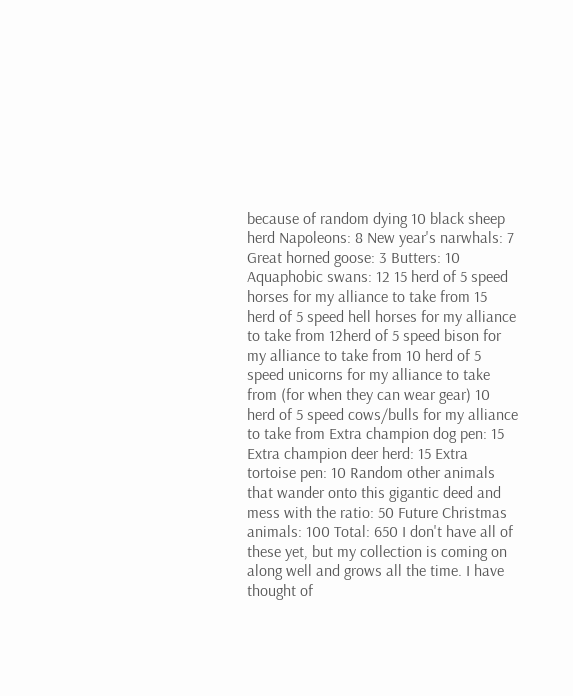because of random dying 10 black sheep herd Napoleons: 8 New year's narwhals: 7 Great horned goose: 3 Butters: 10 Aquaphobic swans: 12 15 herd of 5 speed horses for my alliance to take from 15 herd of 5 speed hell horses for my alliance to take from 12herd of 5 speed bison for my alliance to take from 10 herd of 5 speed unicorns for my alliance to take from (for when they can wear gear) 10 herd of 5 speed cows/bulls for my alliance to take from Extra champion dog pen: 15 Extra champion deer herd: 15 Extra tortoise pen: 10 Random other animals that wander onto this gigantic deed and mess with the ratio: 50 Future Christmas animals: 100 Total: 650 I don't have all of these yet, but my collection is coming on along well and grows all the time. I have thought of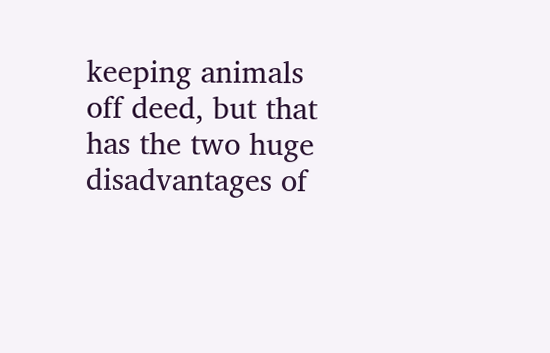keeping animals off deed, but that has the two huge disadvantages of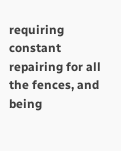requiring constant repairing for all the fences, and being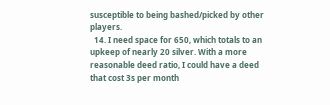susceptible to being bashed/picked by other players.
  14. I need space for 650, which totals to an upkeep of nearly 20 silver. With a more reasonable deed ratio, I could have a deed that cost 3s per month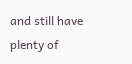and still have plenty of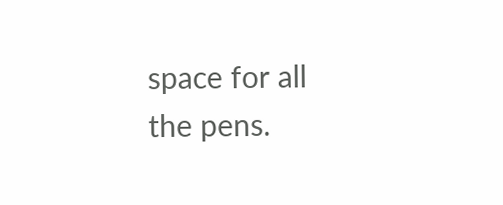space for all the pens.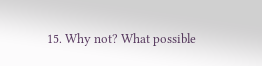15. Why not? What possible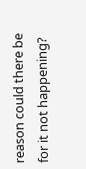reason could there be for it not happening?